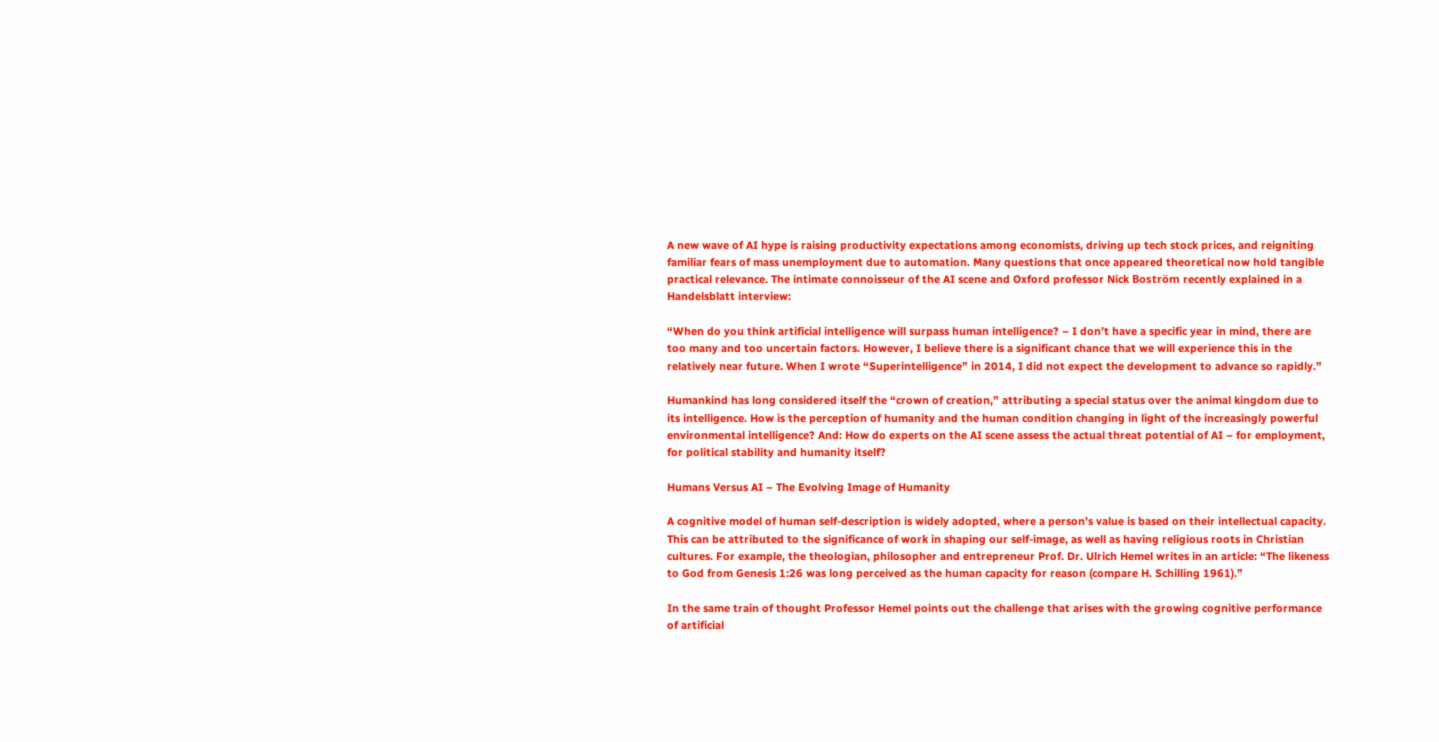A new wave of AI hype is raising productivity expectations among economists, driving up tech stock prices, and reigniting familiar fears of mass unemployment due to automation. Many questions that once appeared theoretical now hold tangible practical relevance. The intimate connoisseur of the AI scene and Oxford professor Nick Boström recently explained in a Handelsblatt interview:

“When do you think artificial intelligence will surpass human intelligence? – I don’t have a specific year in mind, there are too many and too uncertain factors. However, I believe there is a significant chance that we will experience this in the relatively near future. When I wrote “Superintelligence” in 2014, I did not expect the development to advance so rapidly.”

Humankind has long considered itself the “crown of creation,” attributing a special status over the animal kingdom due to its intelligence. How is the perception of humanity and the human condition changing in light of the increasingly powerful environmental intelligence? And: How do experts on the AI scene assess the actual threat potential of AI – for employment, for political stability and humanity itself?

Humans Versus AI – The Evolving Image of Humanity

A cognitive model of human self-description is widely adopted, where a person’s value is based on their intellectual capacity. This can be attributed to the significance of work in shaping our self-image, as well as having religious roots in Christian cultures. For example, the theologian, philosopher and entrepreneur Prof. Dr. Ulrich Hemel writes in an article: “The likeness to God from Genesis 1:26 was long perceived as the human capacity for reason (compare H. Schilling 1961).”

In the same train of thought Professor Hemel points out the challenge that arises with the growing cognitive performance of artificial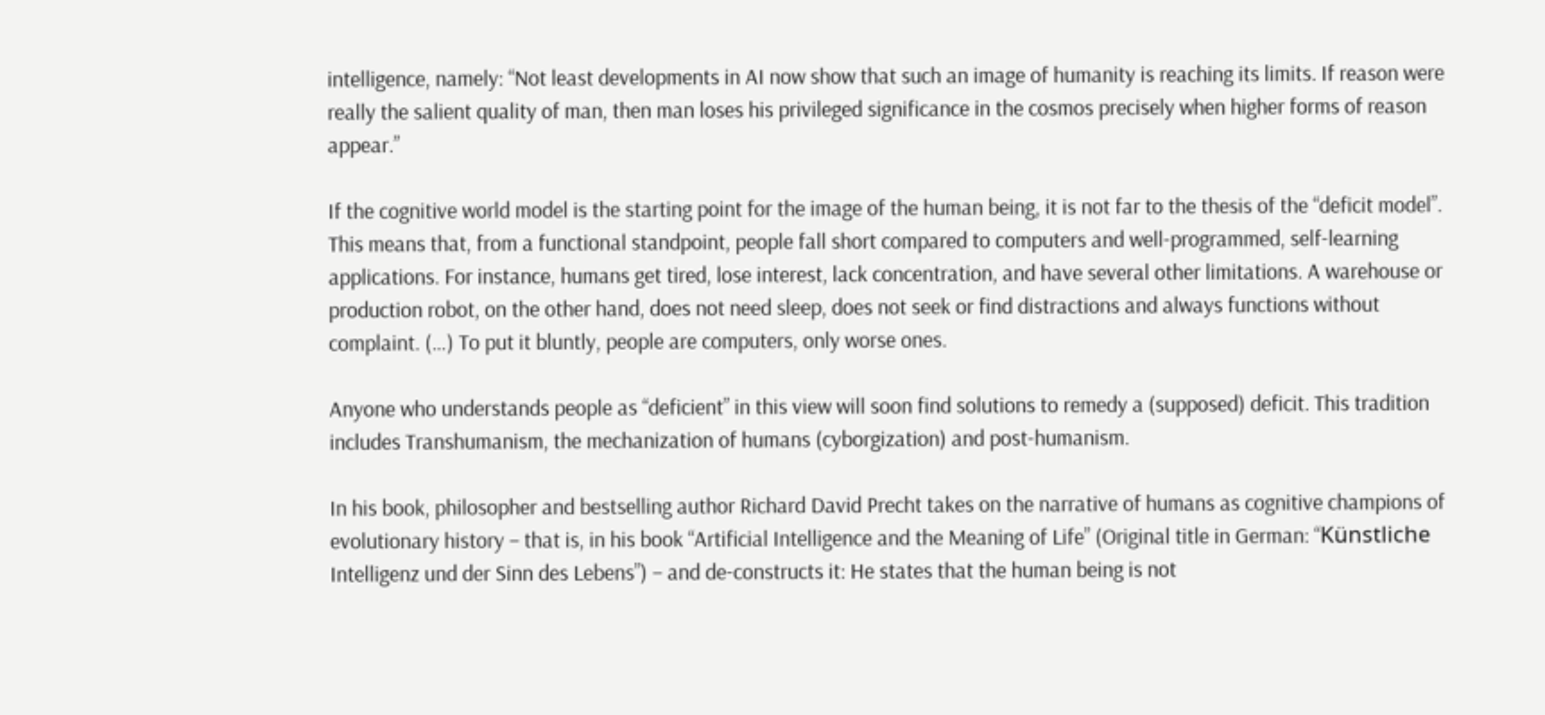intelligence, namely: “Not least developments in AI now show that such an image of humanity is reaching its limits. If reason were really the salient quality of man, then man loses his privileged significance in the cosmos precisely when higher forms of reason appear.”

If the cognitive world model is the starting point for the image of the human being, it is not far to the thesis of the “deficit model”. This means that, from a functional standpoint, people fall short compared to computers and well-programmed, self-learning applications. For instance, humans get tired, lose interest, lack concentration, and have several other limitations. A warehouse or production robot, on the other hand, does not need sleep, does not seek or find distractions and always functions without complaint. (…) To put it bluntly, people are computers, only worse ones.

Anyone who understands people as “deficient” in this view will soon find solutions to remedy a (supposed) deficit. This tradition includes Transhumanism, the mechanization of humans (cyborgization) and post-humanism.

In his book, philosopher and bestselling author Richard David Precht takes on the narrative of humans as cognitive champions of evolutionary history – that is, in his book “Artificial Intelligence and the Meaning of Life” (Original title in German: “Künstliche Intelligenz und der Sinn des Lebens”) – and de-constructs it: He states that the human being is not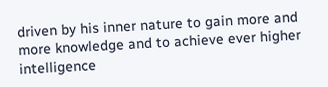driven by his inner nature to gain more and more knowledge and to achieve ever higher intelligence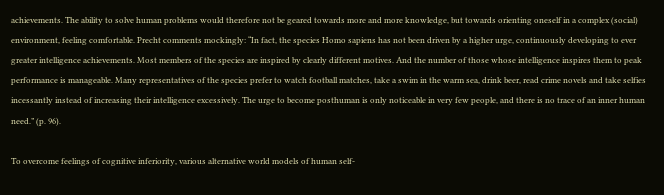achievements. The ability to solve human problems would therefore not be geared towards more and more knowledge, but towards orienting oneself in a complex (social) environment, feeling comfortable. Precht comments mockingly: “In fact, the species Homo sapiens has not been driven by a higher urge, continuously developing to ever greater intelligence achievements. Most members of the species are inspired by clearly different motives. And the number of those whose intelligence inspires them to peak performance is manageable. Many representatives of the species prefer to watch football matches, take a swim in the warm sea, drink beer, read crime novels and take selfies incessantly instead of increasing their intelligence excessively. The urge to become posthuman is only noticeable in very few people, and there is no trace of an inner human need.” (p. 96).

To overcome feelings of cognitive inferiority, various alternative world models of human self-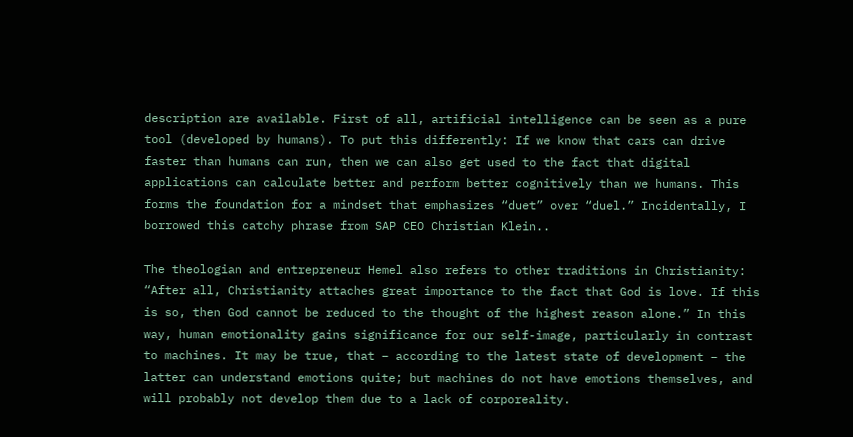description are available. First of all, artificial intelligence can be seen as a pure tool (developed by humans). To put this differently: If we know that cars can drive faster than humans can run, then we can also get used to the fact that digital applications can calculate better and perform better cognitively than we humans. This forms the foundation for a mindset that emphasizes “duet” over “duel.” Incidentally, I borrowed this catchy phrase from SAP CEO Christian Klein..

The theologian and entrepreneur Hemel also refers to other traditions in Christianity: “After all, Christianity attaches great importance to the fact that God is love. If this is so, then God cannot be reduced to the thought of the highest reason alone.” In this way, human emotionality gains significance for our self-image, particularly in contrast to machines. It may be true, that – according to the latest state of development – the latter can understand emotions quite; but machines do not have emotions themselves, and will probably not develop them due to a lack of corporeality.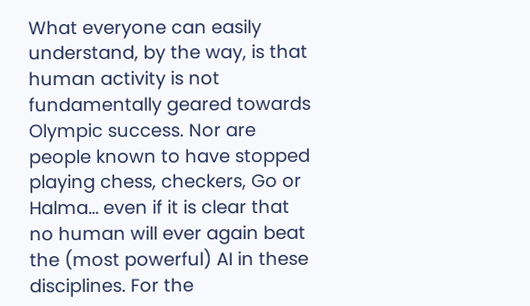What everyone can easily understand, by the way, is that human activity is not fundamentally geared towards Olympic success. Nor are people known to have stopped playing chess, checkers, Go or Halma… even if it is clear that no human will ever again beat the (most powerful) AI in these disciplines. For the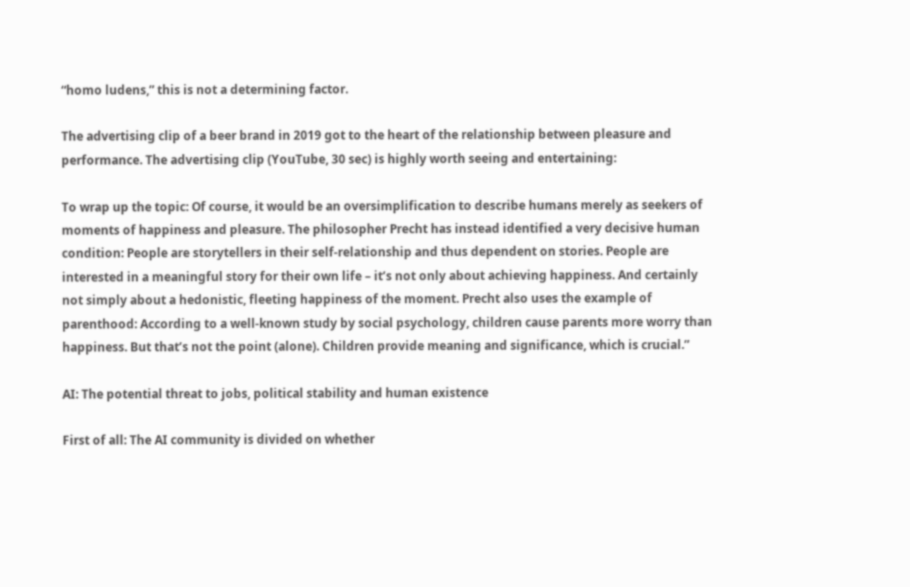“homo ludens,” this is not a determining factor.

The advertising clip of a beer brand in 2019 got to the heart of the relationship between pleasure and performance. The advertising clip (YouTube, 30 sec) is highly worth seeing and entertaining:

To wrap up the topic: Of course, it would be an oversimplification to describe humans merely as seekers of moments of happiness and pleasure. The philosopher Precht has instead identified a very decisive human condition: People are storytellers in their self-relationship and thus dependent on stories. People are interested in a meaningful story for their own life – it’s not only about achieving happiness. And certainly not simply about a hedonistic, fleeting happiness of the moment. Precht also uses the example of parenthood: According to a well-known study by social psychology, children cause parents more worry than happiness. But that’s not the point (alone). Children provide meaning and significance, which is crucial.”

AI: The potential threat to jobs, political stability and human existence

First of all: The AI community is divided on whether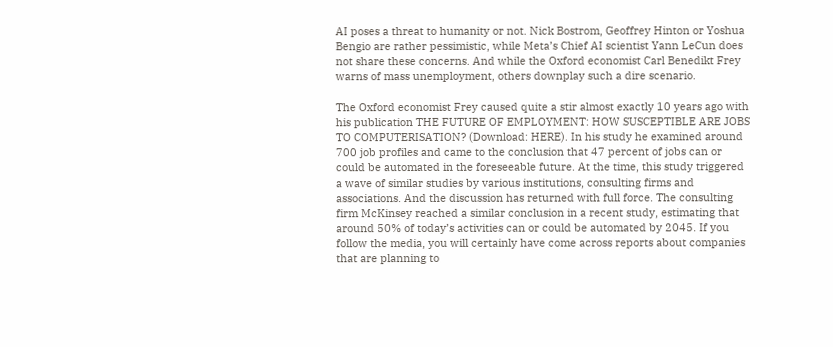AI poses a threat to humanity or not. Nick Bostrom, Geoffrey Hinton or Yoshua Bengio are rather pessimistic, while Meta’s Chief AI scientist Yann LeCun does not share these concerns. And while the Oxford economist Carl Benedikt Frey warns of mass unemployment, others downplay such a dire scenario.

The Oxford economist Frey caused quite a stir almost exactly 10 years ago with his publication THE FUTURE OF EMPLOYMENT: HOW SUSCEPTIBLE ARE JOBS TO COMPUTERISATION? (Download: HERE). In his study he examined around 700 job profiles and came to the conclusion that 47 percent of jobs can or could be automated in the foreseeable future. At the time, this study triggered a wave of similar studies by various institutions, consulting firms and associations. And the discussion has returned with full force. The consulting firm McKinsey reached a similar conclusion in a recent study, estimating that around 50% of today’s activities can or could be automated by 2045. If you follow the media, you will certainly have come across reports about companies that are planning to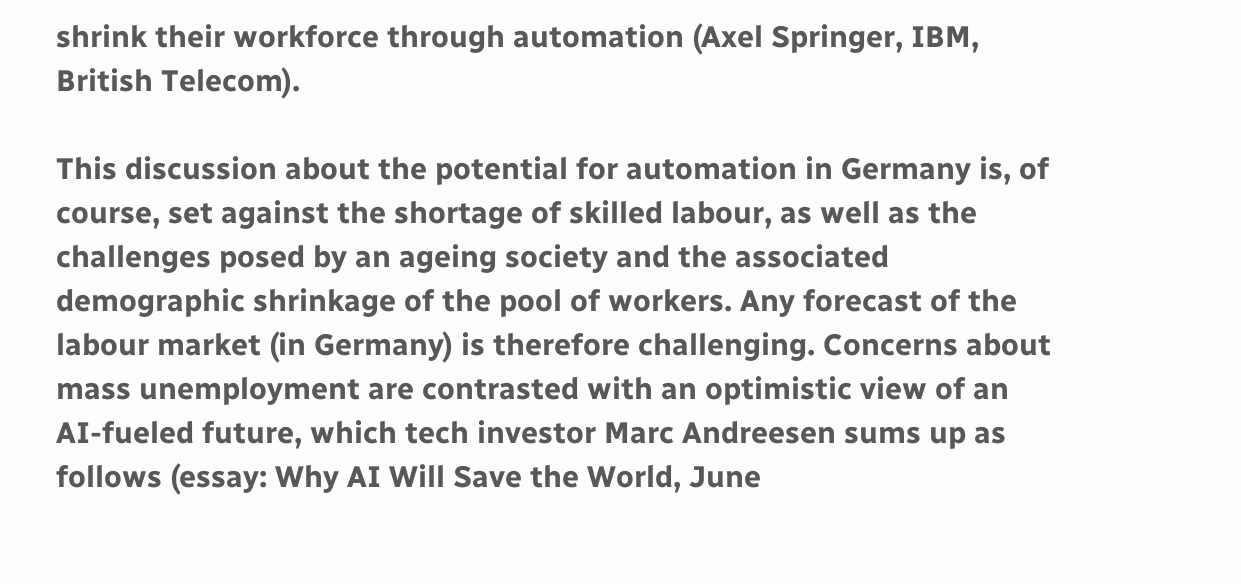shrink their workforce through automation (Axel Springer, IBM, British Telecom).

This discussion about the potential for automation in Germany is, of course, set against the shortage of skilled labour, as well as the challenges posed by an ageing society and the associated demographic shrinkage of the pool of workers. Any forecast of the labour market (in Germany) is therefore challenging. Concerns about mass unemployment are contrasted with an optimistic view of an AI-fueled future, which tech investor Marc Andreesen sums up as follows (essay: Why AI Will Save the World, June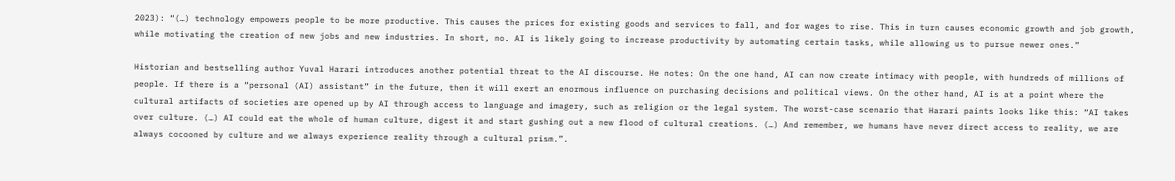2023): “(…) technology empowers people to be more productive. This causes the prices for existing goods and services to fall, and for wages to rise. This in turn causes economic growth and job growth, while motivating the creation of new jobs and new industries. In short, no. AI is likely going to increase productivity by automating certain tasks, while allowing us to pursue newer ones.”

Historian and bestselling author Yuval Harari introduces another potential threat to the AI discourse. He notes: On the one hand, AI can now create intimacy with people, with hundreds of millions of people. If there is a “personal (AI) assistant” in the future, then it will exert an enormous influence on purchasing decisions and political views. On the other hand, AI is at a point where the cultural artifacts of societies are opened up by AI through access to language and imagery, such as religion or the legal system. The worst-case scenario that Harari paints looks like this: “AI takes over culture. (…) AI could eat the whole of human culture, digest it and start gushing out a new flood of cultural creations. (…) And remember, we humans have never direct access to reality, we are always cocooned by culture and we always experience reality through a cultural prism.”.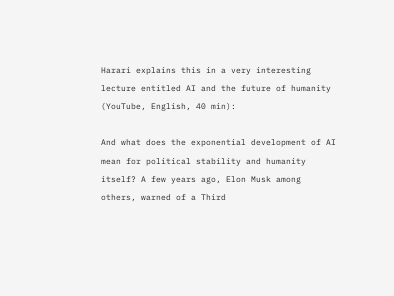Harari explains this in a very interesting lecture entitled AI and the future of humanity (YouTube, English, 40 min):

And what does the exponential development of AI mean for political stability and humanity itself? A few years ago, Elon Musk among others, warned of a Third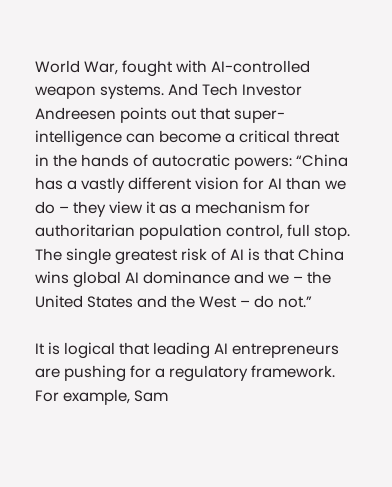World War, fought with AI-controlled weapon systems. And Tech Investor Andreesen points out that super-intelligence can become a critical threat in the hands of autocratic powers: “China has a vastly different vision for AI than we do – they view it as a mechanism for authoritarian population control, full stop. The single greatest risk of AI is that China wins global AI dominance and we – the United States and the West – do not.”

It is logical that leading AI entrepreneurs are pushing for a regulatory framework. For example, Sam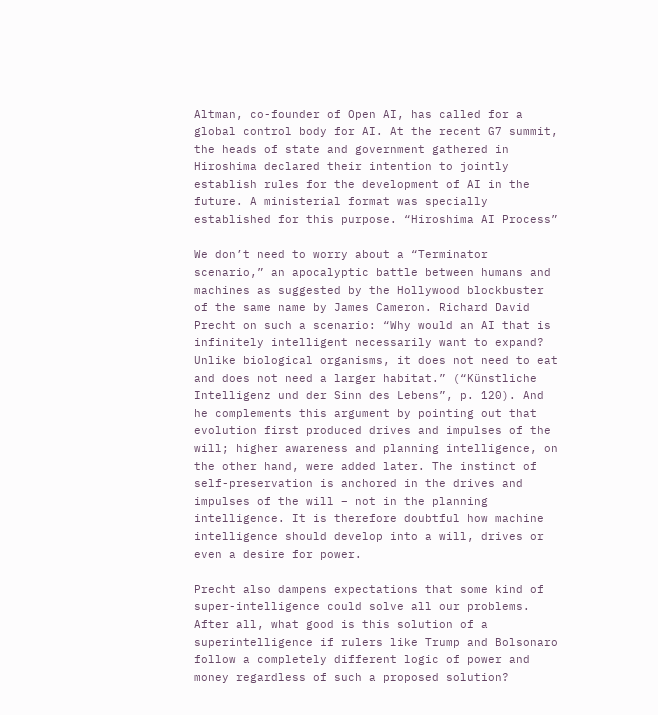Altman, co-founder of Open AI, has called for a global control body for AI. At the recent G7 summit, the heads of state and government gathered in Hiroshima declared their intention to jointly establish rules for the development of AI in the future. A ministerial format was specially established for this purpose. “Hiroshima AI Process”

We don’t need to worry about a “Terminator scenario,” an apocalyptic battle between humans and machines as suggested by the Hollywood blockbuster of the same name by James Cameron. Richard David Precht on such a scenario: “Why would an AI that is infinitely intelligent necessarily want to expand? Unlike biological organisms, it does not need to eat and does not need a larger habitat.” (“Künstliche Intelligenz und der Sinn des Lebens”, p. 120). And he complements this argument by pointing out that evolution first produced drives and impulses of the will; higher awareness and planning intelligence, on the other hand, were added later. The instinct of self-preservation is anchored in the drives and impulses of the will – not in the planning intelligence. It is therefore doubtful how machine intelligence should develop into a will, drives or even a desire for power.

Precht also dampens expectations that some kind of super-intelligence could solve all our problems. After all, what good is this solution of a superintelligence if rulers like Trump and Bolsonaro follow a completely different logic of power and money regardless of such a proposed solution?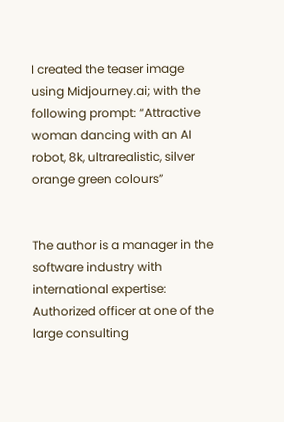I created the teaser image using Midjourney.ai; with the following prompt: “Attractive woman dancing with an AI robot, 8k, ultrarealistic, silver orange green colours”


The author is a manager in the software industry with international expertise: Authorized officer at one of the large consulting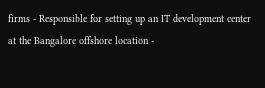firms - Responsible for setting up an IT development center at the Bangalore offshore location -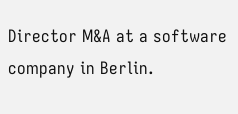Director M&A at a software company in Berlin.